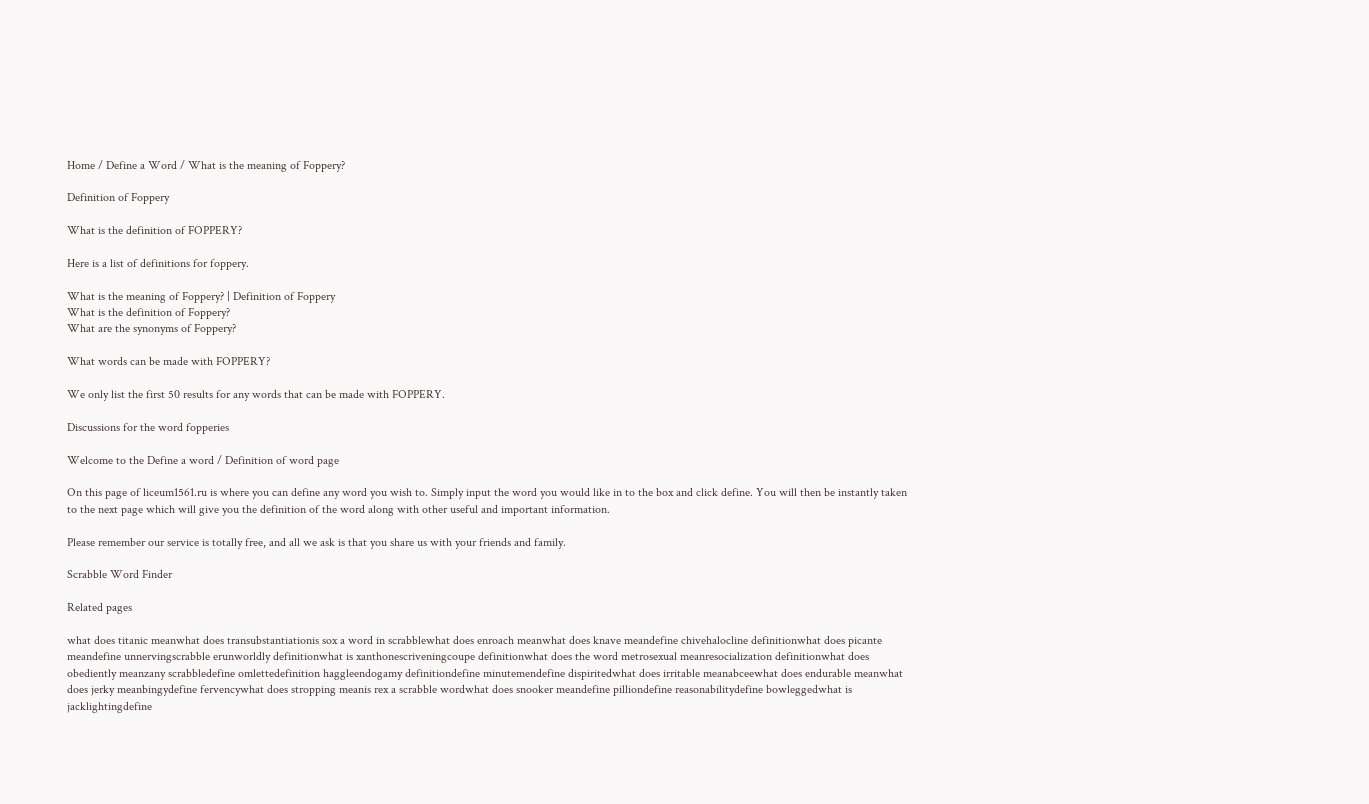Home / Define a Word / What is the meaning of Foppery?

Definition of Foppery

What is the definition of FOPPERY?

Here is a list of definitions for foppery.

What is the meaning of Foppery? | Definition of Foppery
What is the definition of Foppery?
What are the synonyms of Foppery?

What words can be made with FOPPERY?

We only list the first 50 results for any words that can be made with FOPPERY.

Discussions for the word fopperies

Welcome to the Define a word / Definition of word page

On this page of liceum1561.ru is where you can define any word you wish to. Simply input the word you would like in to the box and click define. You will then be instantly taken to the next page which will give you the definition of the word along with other useful and important information.

Please remember our service is totally free, and all we ask is that you share us with your friends and family.

Scrabble Word Finder

Related pages

what does titanic meanwhat does transubstantiationis sox a word in scrabblewhat does enroach meanwhat does knave meandefine chivehalocline definitionwhat does picante meandefine unnervingscrabble erunworldly definitionwhat is xanthonescriveningcoupe definitionwhat does the word metrosexual meanresocialization definitionwhat does obediently meanzany scrabbledefine omlettedefinition haggleendogamy definitiondefine minutemendefine dispiritedwhat does irritable meanabceewhat does endurable meanwhat does jerky meanbingydefine fervencywhat does stropping meanis rex a scrabble wordwhat does snooker meandefine pilliondefine reasonabilitydefine bowleggedwhat is jacklightingdefine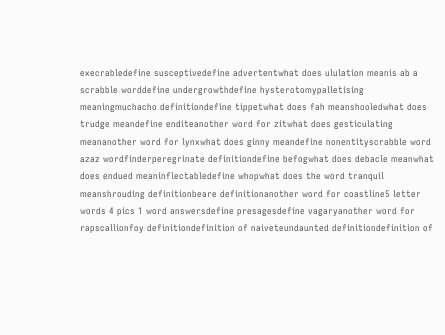execrabledefine susceptivedefine advertentwhat does ululation meanis ab a scrabble worddefine undergrowthdefine hysterotomypalletising meaningmuchacho definitiondefine tippetwhat does fah meanshooledwhat does trudge meandefine enditeanother word for zitwhat does gesticulating meananother word for lynxwhat does ginny meandefine nonentityscrabble word azaz wordfinderperegrinate definitiondefine befogwhat does debacle meanwhat does endued meaninflectabledefine whopwhat does the word tranquil meanshrouding definitionbeare definitionanother word for coastline5 letter words 4 pics 1 word answersdefine presagesdefine vagaryanother word for rapscallionfoy definitiondefinition of naiveteundaunted definitiondefinition of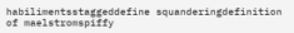habilimentsstaggeddefine squanderingdefinition of maelstromspiffy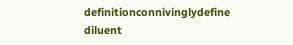definitionconnivinglydefine diluent